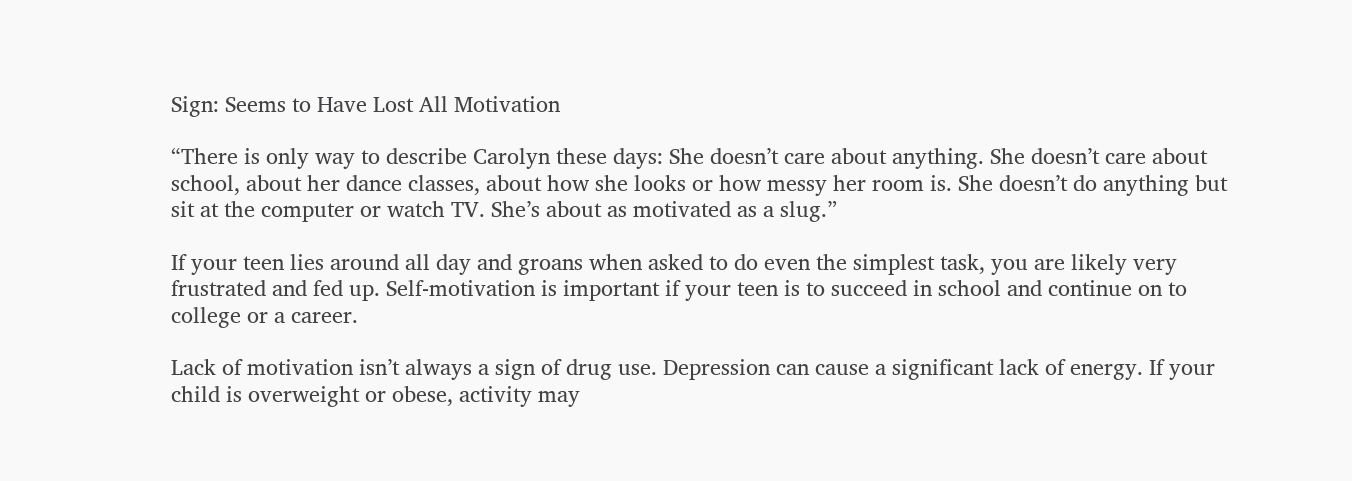Sign: Seems to Have Lost All Motivation

“There is only way to describe Carolyn these days: She doesn’t care about anything. She doesn’t care about school, about her dance classes, about how she looks or how messy her room is. She doesn’t do anything but sit at the computer or watch TV. She’s about as motivated as a slug.”

If your teen lies around all day and groans when asked to do even the simplest task, you are likely very frustrated and fed up. Self-motivation is important if your teen is to succeed in school and continue on to college or a career.

Lack of motivation isn’t always a sign of drug use. Depression can cause a significant lack of energy. If your child is overweight or obese, activity may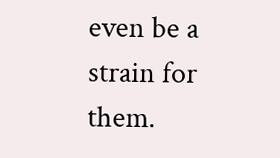even be a strain for them.